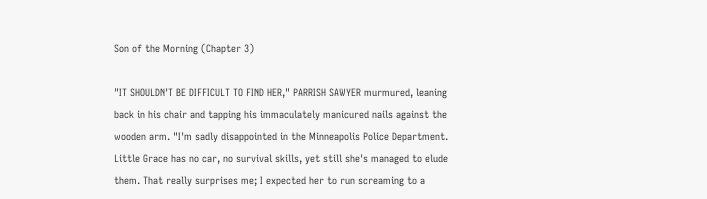Son of the Morning (Chapter 3)

"IT SHOULDN'T BE DIFFICULT TO FIND HER," PARRISH SAWYER murmured, leaning back in his chair and tapping his immaculately manicured nails against the wooden arm. "I'm sadly disappointed in the Minneapolis Police Department. Little Grace has no car, no survival skills, yet still she's managed to elude them. That really surprises me; I expected her to run screaming to a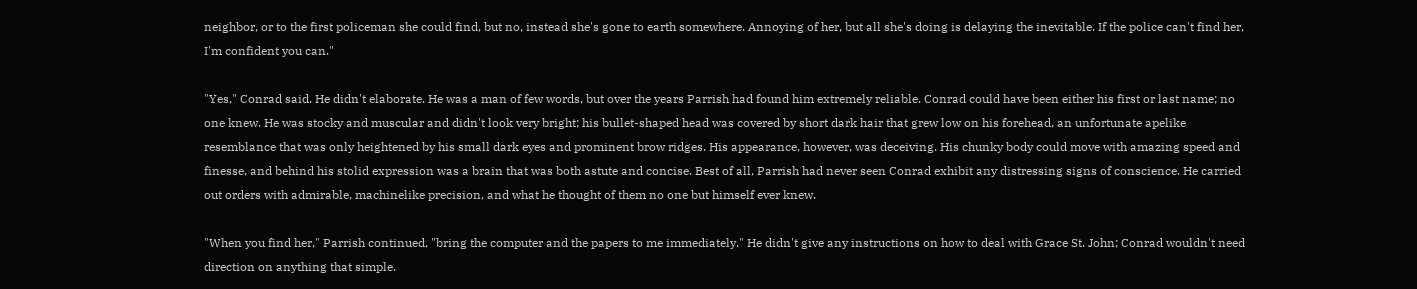neighbor, or to the first policeman she could find, but no, instead she's gone to earth somewhere. Annoying of her, but all she's doing is delaying the inevitable. If the police can't find her, I'm confident you can."

"Yes," Conrad said. He didn't elaborate. He was a man of few words, but over the years Parrish had found him extremely reliable. Conrad could have been either his first or last name; no one knew. He was stocky and muscular and didn't look very bright; his bullet-shaped head was covered by short dark hair that grew low on his forehead, an unfortunate apelike resemblance that was only heightened by his small dark eyes and prominent brow ridges. His appearance, however, was deceiving. His chunky body could move with amazing speed and finesse, and behind his stolid expression was a brain that was both astute and concise. Best of all, Parrish had never seen Conrad exhibit any distressing signs of conscience. He carried out orders with admirable, machinelike precision, and what he thought of them no one but himself ever knew.

"When you find her," Parrish continued, "bring the computer and the papers to me immediately." He didn't give any instructions on how to deal with Grace St. John; Conrad wouldn't need direction on anything that simple.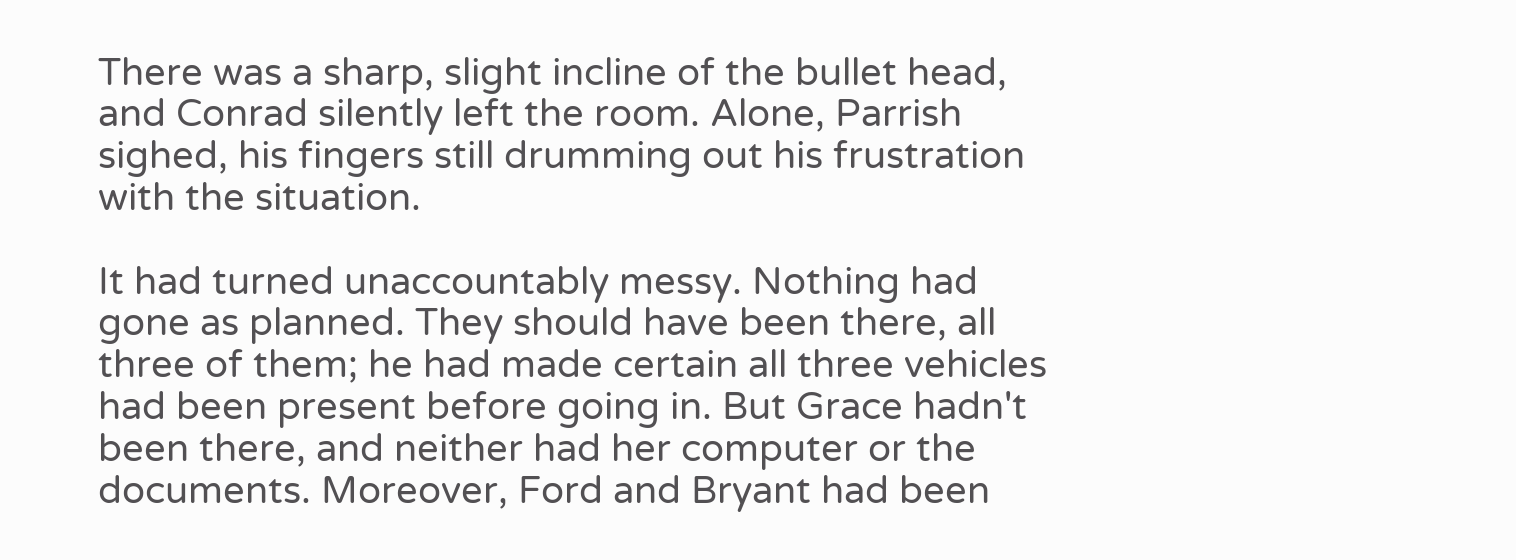There was a sharp, slight incline of the bullet head, and Conrad silently left the room. Alone, Parrish sighed, his fingers still drumming out his frustration with the situation.

It had turned unaccountably messy. Nothing had gone as planned. They should have been there, all three of them; he had made certain all three vehicles had been present before going in. But Grace hadn't been there, and neither had her computer or the documents. Moreover, Ford and Bryant had been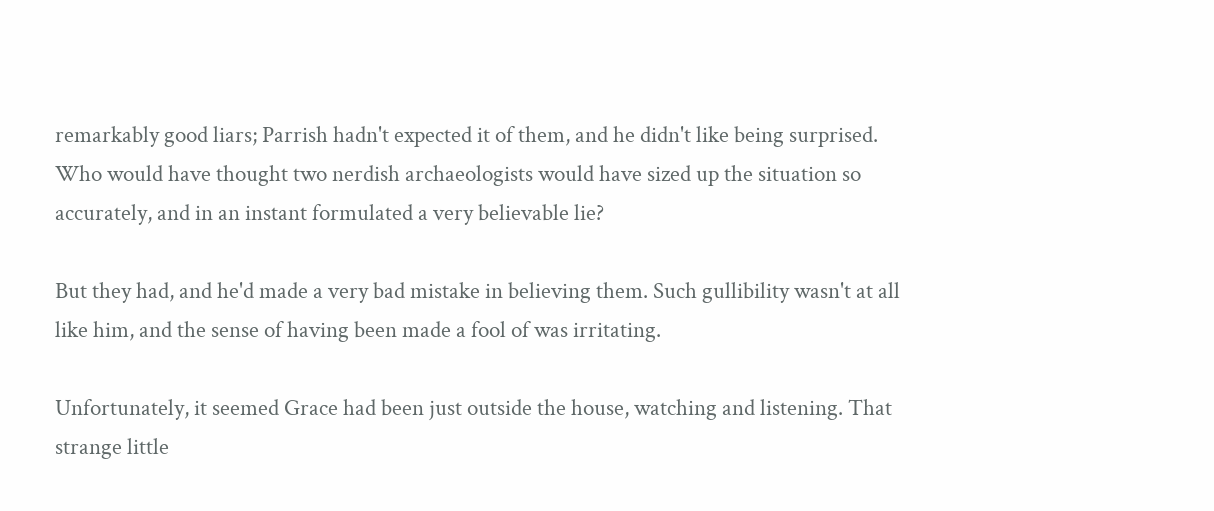remarkably good liars; Parrish hadn't expected it of them, and he didn't like being surprised. Who would have thought two nerdish archaeologists would have sized up the situation so accurately, and in an instant formulated a very believable lie?

But they had, and he'd made a very bad mistake in believing them. Such gullibility wasn't at all like him, and the sense of having been made a fool of was irritating.

Unfortunately, it seemed Grace had been just outside the house, watching and listening. That strange little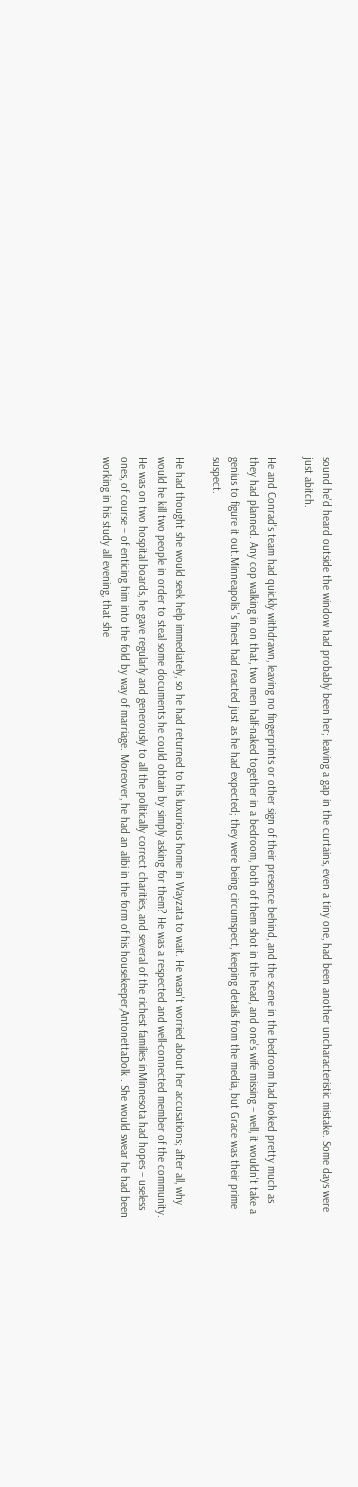sound he'd heard outside the window had probably been her; leaving a gap in the curtains, even a tiny one, had been another uncharacteristic mistake. Some days were just abitch.

He and Conrad's team had quickly withdrawn, leaving no fingerprints or other sign of their presence behind, and the scene in the bedroom had looked pretty much as they had planned. Any cop walking in on that, two men half-naked together in a bedroom, both of them shot in the head, and one's wife missing – well, it wouldn't take a genius to figure it out.Minneapolis 's finest had reacted just as he had expected; they were being circumspect, keeping details from the media, but Grace was their prime suspect.

He had thought she would seek help immediately, so he had returned to his luxurious home in Wayzata to wait. He wasn't worried about her accusations; after all, why would he kill two people in order to steal some documents he could obtain by simply asking for them? He was a respected and well-connected member of the community. He was on two hospital boards, he gave regularly and generously to all the politically correct charities, and several of the richest families inMinnesota had hopes – useless ones, of course – of enticing him into the fold by way of marriage. Moreover, he had an alibi in the form of his housekeeper,AntonettaDolk . She would swear he had been working in his study all evening, that she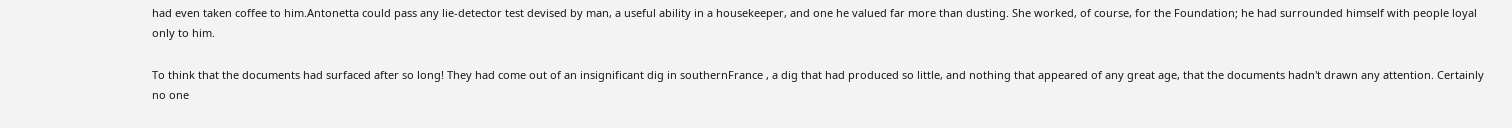had even taken coffee to him.Antonetta could pass any lie-detector test devised by man, a useful ability in a housekeeper, and one he valued far more than dusting. She worked, of course, for the Foundation; he had surrounded himself with people loyal only to him.

To think that the documents had surfaced after so long! They had come out of an insignificant dig in southernFrance , a dig that had produced so little, and nothing that appeared of any great age, that the documents hadn't drawn any attention. Certainly no one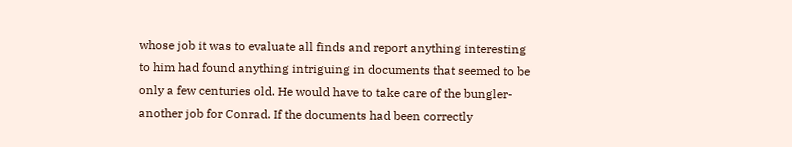whose job it was to evaluate all finds and report anything interesting to him had found anything intriguing in documents that seemed to be only a few centuries old. He would have to take care of the bungler-another job for Conrad. If the documents had been correctly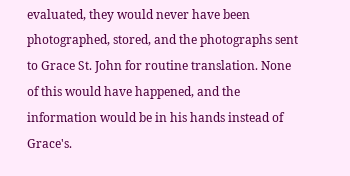evaluated, they would never have been photographed, stored, and the photographs sent to Grace St. John for routine translation. None of this would have happened, and the information would be in his hands instead of Grace's.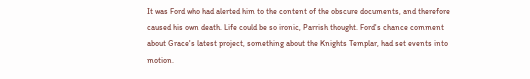It was Ford who had alerted him to the content of the obscure documents, and therefore caused his own death. Life could be so ironic, Parrish thought. Ford's chance comment about Grace's latest project, something about the Knights Templar, had set events into motion.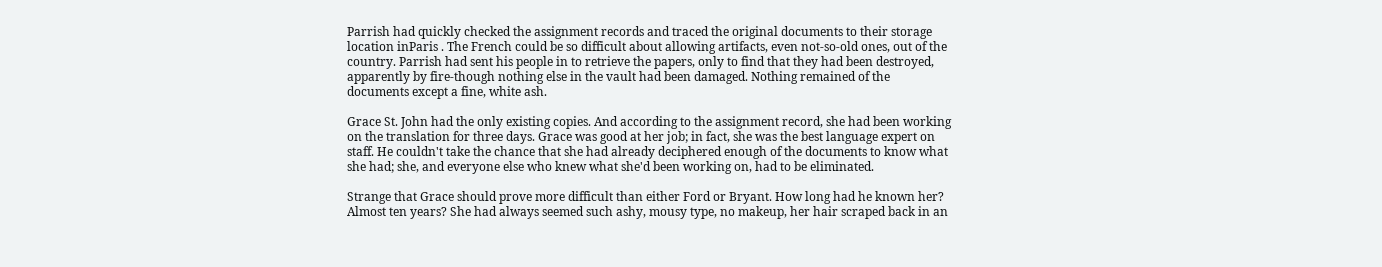Parrish had quickly checked the assignment records and traced the original documents to their storage location inParis . The French could be so difficult about allowing artifacts, even not-so-old ones, out of the country. Parrish had sent his people in to retrieve the papers, only to find that they had been destroyed, apparently by fire-though nothing else in the vault had been damaged. Nothing remained of the documents except a fine, white ash.

Grace St. John had the only existing copies. And according to the assignment record, she had been working on the translation for three days. Grace was good at her job; in fact, she was the best language expert on staff. He couldn't take the chance that she had already deciphered enough of the documents to know what she had; she, and everyone else who knew what she'd been working on, had to be eliminated.

Strange that Grace should prove more difficult than either Ford or Bryant. How long had he known her? Almost ten years? She had always seemed such ashy, mousy type, no makeup, her hair scraped back in an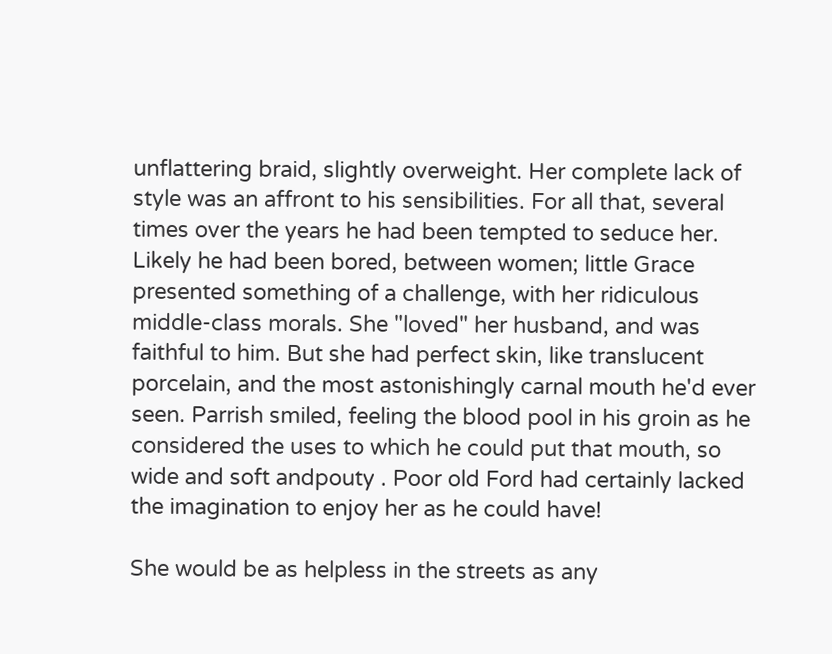unflattering braid, slightly overweight. Her complete lack of style was an affront to his sensibilities. For all that, several times over the years he had been tempted to seduce her. Likely he had been bored, between women; little Grace presented something of a challenge, with her ridiculous middle-class morals. She "loved" her husband, and was faithful to him. But she had perfect skin, like translucent porcelain, and the most astonishingly carnal mouth he'd ever seen. Parrish smiled, feeling the blood pool in his groin as he considered the uses to which he could put that mouth, so wide and soft andpouty . Poor old Ford had certainly lacked the imagination to enjoy her as he could have!

She would be as helpless in the streets as any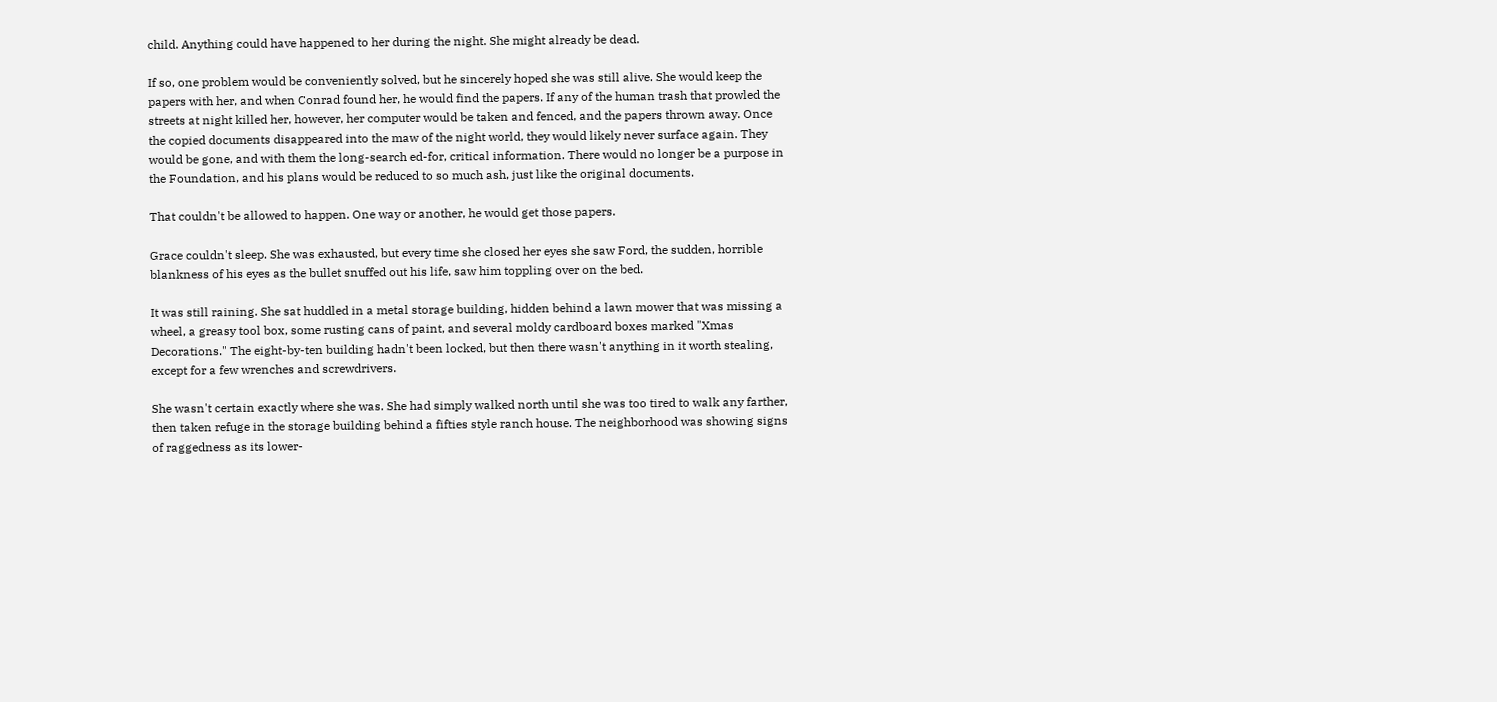child. Anything could have happened to her during the night. She might already be dead.

If so, one problem would be conveniently solved, but he sincerely hoped she was still alive. She would keep the papers with her, and when Conrad found her, he would find the papers. If any of the human trash that prowled the streets at night killed her, however, her computer would be taken and fenced, and the papers thrown away. Once the copied documents disappeared into the maw of the night world, they would likely never surface again. They would be gone, and with them the long-search ed-for, critical information. There would no longer be a purpose in the Foundation, and his plans would be reduced to so much ash, just like the original documents.

That couldn't be allowed to happen. One way or another, he would get those papers.

Grace couldn't sleep. She was exhausted, but every time she closed her eyes she saw Ford, the sudden, horrible blankness of his eyes as the bullet snuffed out his life, saw him toppling over on the bed.

It was still raining. She sat huddled in a metal storage building, hidden behind a lawn mower that was missing a wheel, a greasy tool box, some rusting cans of paint, and several moldy cardboard boxes marked "Xmas Decorations." The eight-by-ten building hadn't been locked, but then there wasn't anything in it worth stealing, except for a few wrenches and screwdrivers.

She wasn't certain exactly where she was. She had simply walked north until she was too tired to walk any farther, then taken refuge in the storage building behind a fifties style ranch house. The neighborhood was showing signs of raggedness as its lower-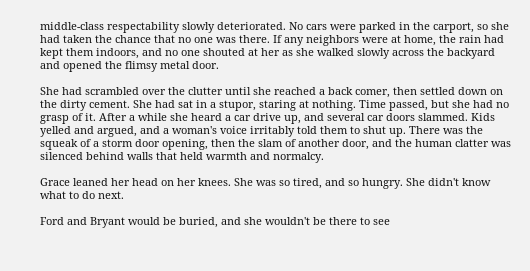middle-class respectability slowly deteriorated. No cars were parked in the carport, so she had taken the chance that no one was there. If any neighbors were at home, the rain had kept them indoors, and no one shouted at her as she walked slowly across the backyard and opened the flimsy metal door.

She had scrambled over the clutter until she reached a back comer, then settled down on the dirty cement. She had sat in a stupor, staring at nothing. Time passed, but she had no grasp of it. After a while she heard a car drive up, and several car doors slammed. Kids yelled and argued, and a woman's voice irritably told them to shut up. There was the squeak of a storm door opening, then the slam of another door, and the human clatter was silenced behind walls that held warmth and normalcy.

Grace leaned her head on her knees. She was so tired, and so hungry. She didn't know what to do next.

Ford and Bryant would be buried, and she wouldn't be there to see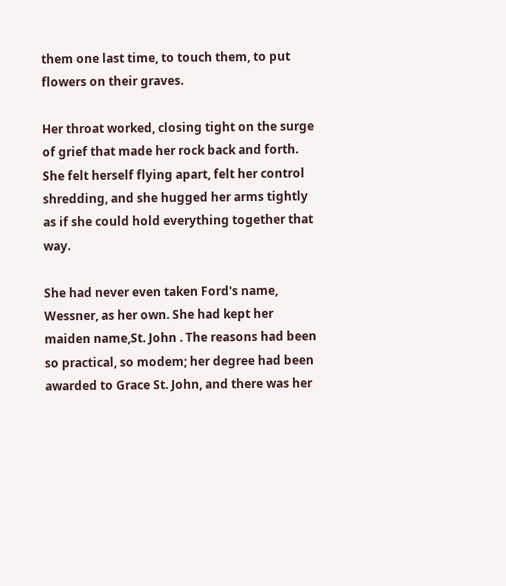them one last time, to touch them, to put flowers on their graves.

Her throat worked, closing tight on the surge of grief that made her rock back and forth. She felt herself flying apart, felt her control shredding, and she hugged her arms tightly as if she could hold everything together that way.

She had never even taken Ford's name, Wessner, as her own. She had kept her maiden name,St. John . The reasons had been so practical, so modem; her degree had been awarded to Grace St. John, and there was her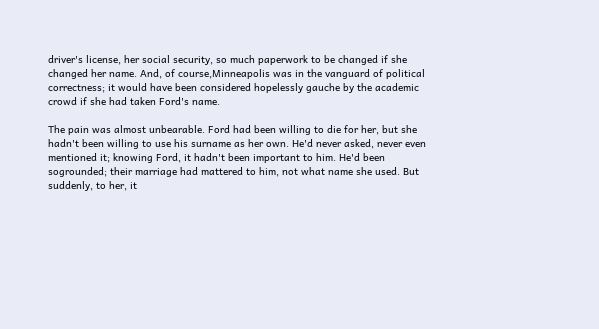driver's license, her social security, so much paperwork to be changed if she changed her name. And, of course,Minneapolis was in the vanguard of political correctness; it would have been considered hopelessly gauche by the academic crowd if she had taken Ford's name.

The pain was almost unbearable. Ford had been willing to die for her, but she hadn't been willing to use his surname as her own. He'd never asked, never even mentioned it; knowing Ford, it hadn't been important to him. He'd been sogrounded; their marriage had mattered to him, not what name she used. But suddenly, to her, it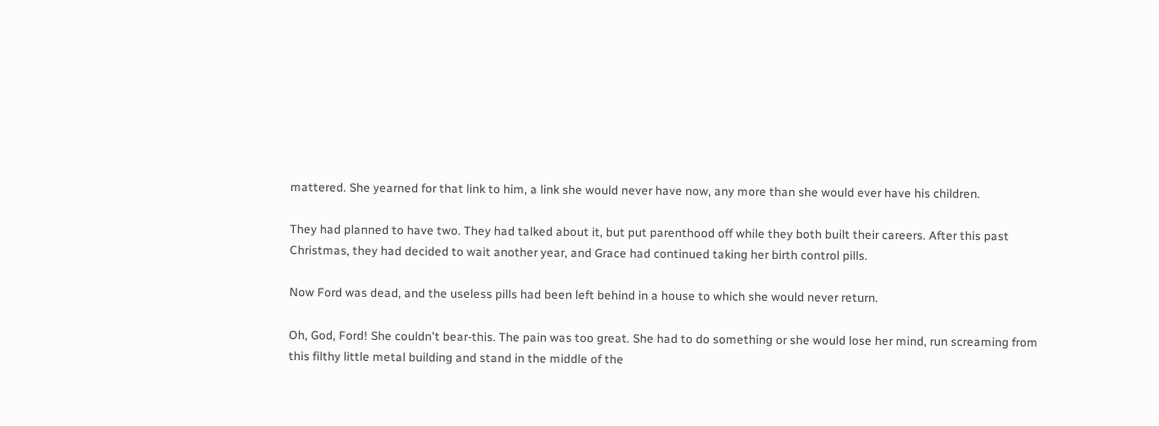mattered. She yearned for that link to him, a link she would never have now, any more than she would ever have his children.

They had planned to have two. They had talked about it, but put parenthood off while they both built their careers. After this past Christmas, they had decided to wait another year, and Grace had continued taking her birth control pills.

Now Ford was dead, and the useless pills had been left behind in a house to which she would never return.

Oh, God, Ford! She couldn't bear-this. The pain was too great. She had to do something or she would lose her mind, run screaming from this filthy little metal building and stand in the middle of the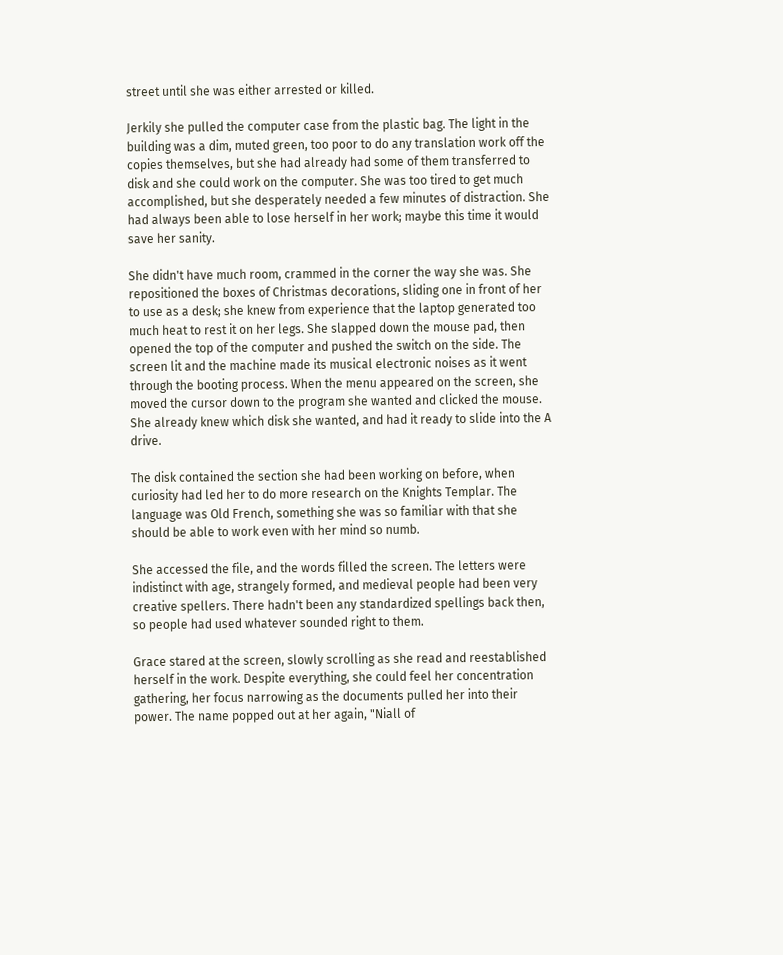street until she was either arrested or killed.

Jerkily she pulled the computer case from the plastic bag. The light in the building was a dim, muted green, too poor to do any translation work off the copies themselves, but she had already had some of them transferred to disk and she could work on the computer. She was too tired to get much accomplished, but she desperately needed a few minutes of distraction. She had always been able to lose herself in her work; maybe this time it would save her sanity.

She didn't have much room, crammed in the corner the way she was. She repositioned the boxes of Christmas decorations, sliding one in front of her to use as a desk; she knew from experience that the laptop generated too much heat to rest it on her legs. She slapped down the mouse pad, then opened the top of the computer and pushed the switch on the side. The screen lit and the machine made its musical electronic noises as it went through the booting process. When the menu appeared on the screen, she moved the cursor down to the program she wanted and clicked the mouse. She already knew which disk she wanted, and had it ready to slide into the A drive.

The disk contained the section she had been working on before, when curiosity had led her to do more research on the Knights Templar. The language was Old French, something she was so familiar with that she should be able to work even with her mind so numb.

She accessed the file, and the words filled the screen. The letters were indistinct with age, strangely formed, and medieval people had been very creative spellers. There hadn't been any standardized spellings back then, so people had used whatever sounded right to them.

Grace stared at the screen, slowly scrolling as she read and reestablished herself in the work. Despite everything, she could feel her concentration gathering, her focus narrowing as the documents pulled her into their power. The name popped out at her again, "Niall of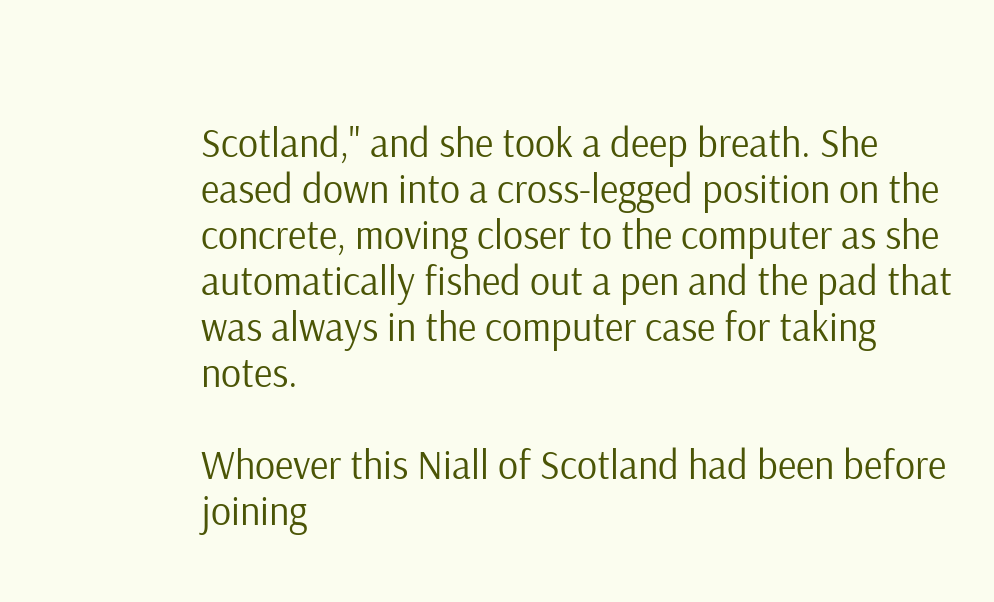Scotland," and she took a deep breath. She eased down into a cross-legged position on the concrete, moving closer to the computer as she automatically fished out a pen and the pad that was always in the computer case for taking notes.

Whoever this Niall of Scotland had been before joining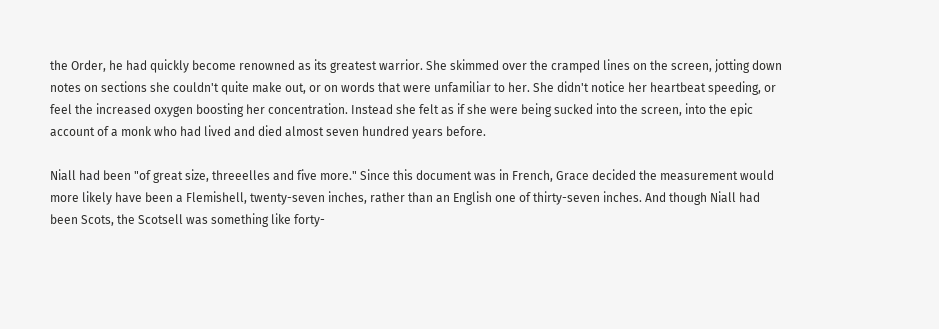the Order, he had quickly become renowned as its greatest warrior. She skimmed over the cramped lines on the screen, jotting down notes on sections she couldn't quite make out, or on words that were unfamiliar to her. She didn't notice her heartbeat speeding, or feel the increased oxygen boosting her concentration. Instead she felt as if she were being sucked into the screen, into the epic account of a monk who had lived and died almost seven hundred years before.

Niall had been "of great size, threeelles and five more." Since this document was in French, Grace decided the measurement would more likely have been a Flemishell, twenty-seven inches, rather than an English one of thirty-seven inches. And though Niall had been Scots, the Scotsell was something like forty-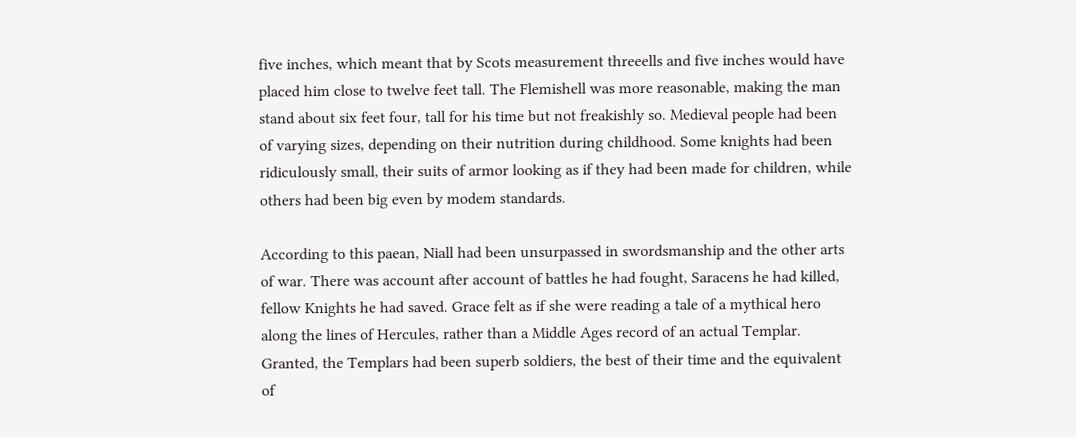five inches, which meant that by Scots measurement threeells and five inches would have placed him close to twelve feet tall. The Flemishell was more reasonable, making the man stand about six feet four, tall for his time but not freakishly so. Medieval people had been of varying sizes, depending on their nutrition during childhood. Some knights had been ridiculously small, their suits of armor looking as if they had been made for children, while others had been big even by modem standards.

According to this paean, Niall had been unsurpassed in swordsmanship and the other arts of war. There was account after account of battles he had fought, Saracens he had killed, fellow Knights he had saved. Grace felt as if she were reading a tale of a mythical hero along the lines of Hercules, rather than a Middle Ages record of an actual Templar. Granted, the Templars had been superb soldiers, the best of their time and the equivalent of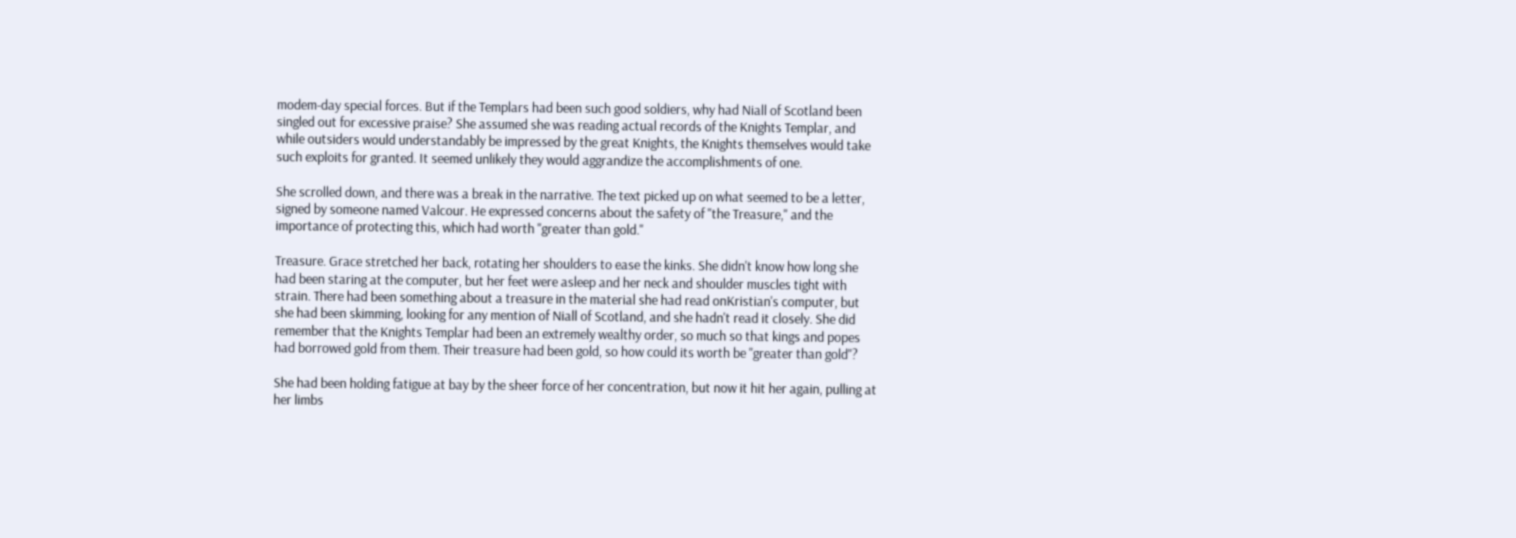modem-day special forces. But if the Templars had been such good soldiers, why had Niall of Scotland been singled out for excessive praise? She assumed she was reading actual records of the Knights Templar, and while outsiders would understandably be impressed by the great Knights, the Knights themselves would take such exploits for granted. It seemed unlikely they would aggrandize the accomplishments of one.

She scrolled down, and there was a break in the narrative. The text picked up on what seemed to be a letter, signed by someone named Valcour. He expressed concerns about the safety of "the Treasure," and the importance of protecting this, which had worth "greater than gold."

Treasure. Grace stretched her back, rotating her shoulders to ease the kinks. She didn't know how long she had been staring at the computer, but her feet were asleep and her neck and shoulder muscles tight with strain. There had been something about a treasure in the material she had read onKristian's computer, but she had been skimming, looking for any mention of Niall of Scotland, and she hadn't read it closely. She did remember that the Knights Templar had been an extremely wealthy order, so much so that kings and popes had borrowed gold from them. Their treasure had been gold, so how could its worth be "greater than gold"?

She had been holding fatigue at bay by the sheer force of her concentration, but now it hit her again, pulling at her limbs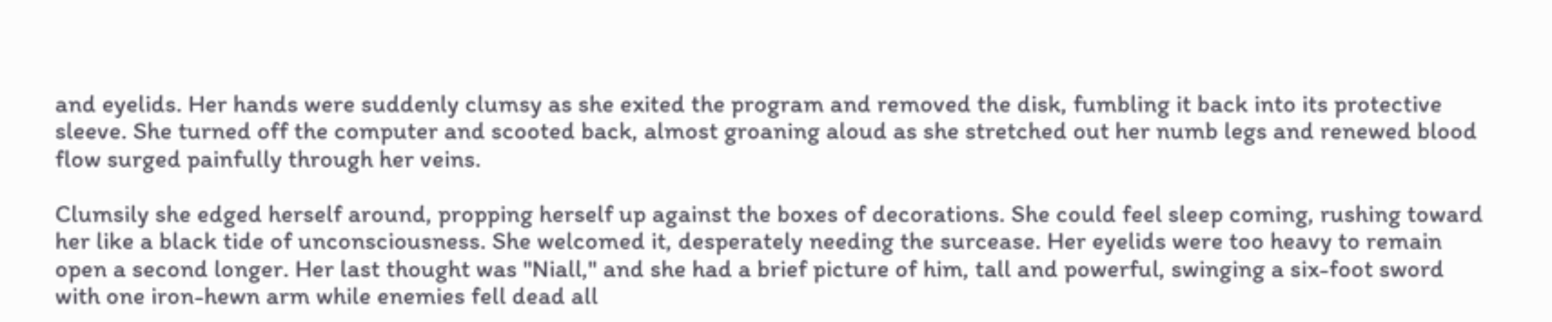and eyelids. Her hands were suddenly clumsy as she exited the program and removed the disk, fumbling it back into its protective sleeve. She turned off the computer and scooted back, almost groaning aloud as she stretched out her numb legs and renewed blood flow surged painfully through her veins.

Clumsily she edged herself around, propping herself up against the boxes of decorations. She could feel sleep coming, rushing toward her like a black tide of unconsciousness. She welcomed it, desperately needing the surcease. Her eyelids were too heavy to remain open a second longer. Her last thought was "Niall," and she had a brief picture of him, tall and powerful, swinging a six-foot sword with one iron-hewn arm while enemies fell dead all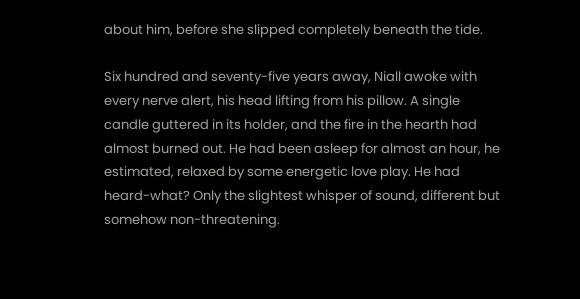about him, before she slipped completely beneath the tide.

Six hundred and seventy-five years away, Niall awoke with every nerve alert, his head lifting from his pillow. A single candle guttered in its holder, and the fire in the hearth had almost burned out. He had been asleep for almost an hour, he estimated, relaxed by some energetic love play. He had heard-what? Only the slightest whisper of sound, different but somehow non-threatening.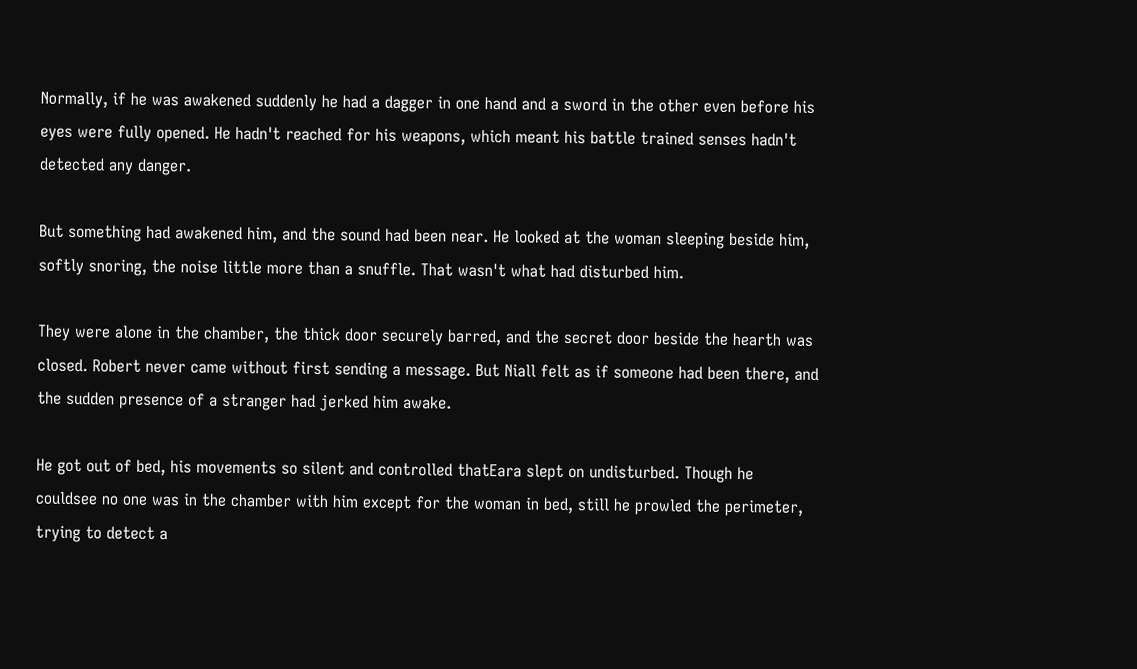Normally, if he was awakened suddenly he had a dagger in one hand and a sword in the other even before his eyes were fully opened. He hadn't reached for his weapons, which meant his battle trained senses hadn't detected any danger.

But something had awakened him, and the sound had been near. He looked at the woman sleeping beside him, softly snoring, the noise little more than a snuffle. That wasn't what had disturbed him.

They were alone in the chamber, the thick door securely barred, and the secret door beside the hearth was closed. Robert never came without first sending a message. But Niall felt as if someone had been there, and the sudden presence of a stranger had jerked him awake.

He got out of bed, his movements so silent and controlled thatEara slept on undisturbed. Though he couldsee no one was in the chamber with him except for the woman in bed, still he prowled the perimeter, trying to detect a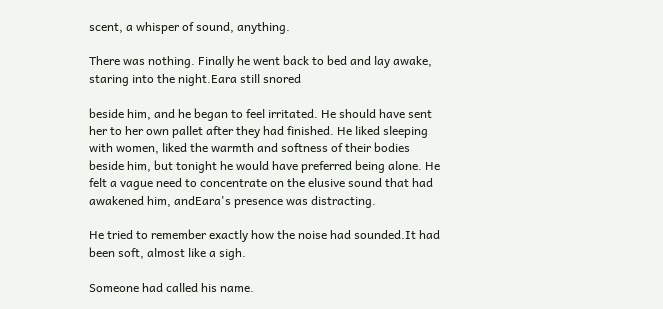scent, a whisper of sound, anything.

There was nothing. Finally he went back to bed and lay awake, staring into the night.Eara still snored

beside him, and he began to feel irritated. He should have sent her to her own pallet after they had finished. He liked sleeping with women, liked the warmth and softness of their bodies beside him, but tonight he would have preferred being alone. He felt a vague need to concentrate on the elusive sound that had awakened him, andEara's presence was distracting.

He tried to remember exactly how the noise had sounded.It had been soft, almost like a sigh.

Someone had called his name.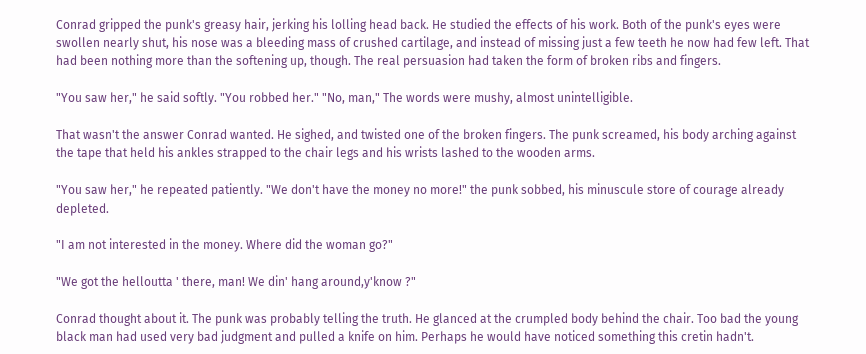Conrad gripped the punk's greasy hair, jerking his lolling head back. He studied the effects of his work. Both of the punk's eyes were swollen nearly shut, his nose was a bleeding mass of crushed cartilage, and instead of missing just a few teeth he now had few left. That had been nothing more than the softening up, though. The real persuasion had taken the form of broken ribs and fingers.

"You saw her," he said softly. "You robbed her." "No, man," The words were mushy, almost unintelligible.

That wasn't the answer Conrad wanted. He sighed, and twisted one of the broken fingers. The punk screamed, his body arching against the tape that held his ankles strapped to the chair legs and his wrists lashed to the wooden arms.

"You saw her," he repeated patiently. "We don't have the money no more!" the punk sobbed, his minuscule store of courage already depleted.

"I am not interested in the money. Where did the woman go?"

"We got the helloutta ' there, man! We din' hang around,y'know ?"

Conrad thought about it. The punk was probably telling the truth. He glanced at the crumpled body behind the chair. Too bad the young black man had used very bad judgment and pulled a knife on him. Perhaps he would have noticed something this cretin hadn't.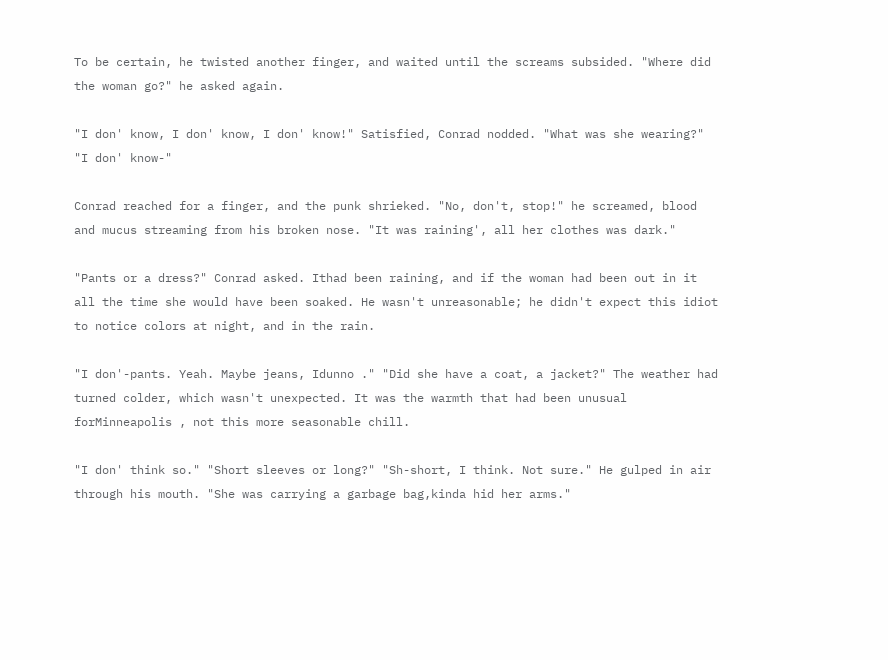To be certain, he twisted another finger, and waited until the screams subsided. "Where did the woman go?" he asked again.

"I don' know, I don' know, I don' know!" Satisfied, Conrad nodded. "What was she wearing?" "I don' know-"

Conrad reached for a finger, and the punk shrieked. "No, don't, stop!" he screamed, blood and mucus streaming from his broken nose. "It was raining', all her clothes was dark."

"Pants or a dress?" Conrad asked. Ithad been raining, and if the woman had been out in it all the time she would have been soaked. He wasn't unreasonable; he didn't expect this idiot to notice colors at night, and in the rain.

"I don'-pants. Yeah. Maybe jeans, Idunno ." "Did she have a coat, a jacket?" The weather had turned colder, which wasn't unexpected. It was the warmth that had been unusual forMinneapolis , not this more seasonable chill.

"I don' think so." "Short sleeves or long?" "Sh-short, I think. Not sure." He gulped in air through his mouth. "She was carrying a garbage bag,kinda hid her arms."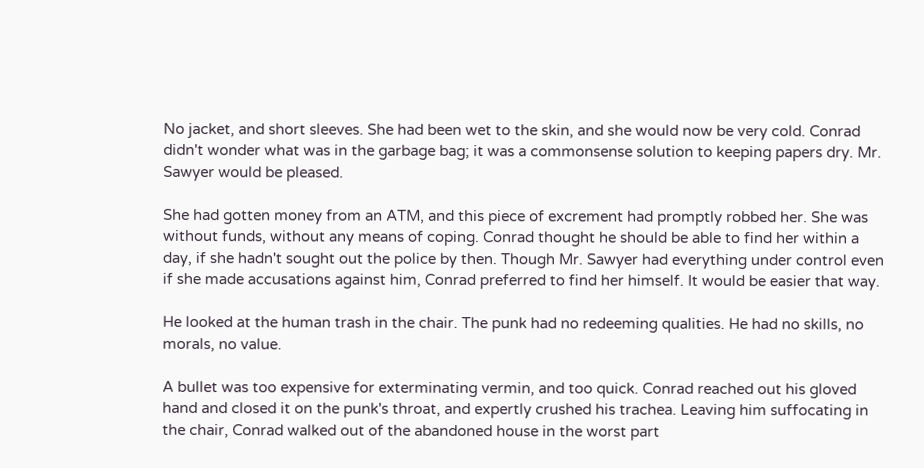No jacket, and short sleeves. She had been wet to the skin, and she would now be very cold. Conrad didn't wonder what was in the garbage bag; it was a commonsense solution to keeping papers dry. Mr. Sawyer would be pleased.

She had gotten money from an ATM, and this piece of excrement had promptly robbed her. She was without funds, without any means of coping. Conrad thought he should be able to find her within a day, if she hadn't sought out the police by then. Though Mr. Sawyer had everything under control even if she made accusations against him, Conrad preferred to find her himself. It would be easier that way.

He looked at the human trash in the chair. The punk had no redeeming qualities. He had no skills, no morals, no value.

A bullet was too expensive for exterminating vermin, and too quick. Conrad reached out his gloved hand and closed it on the punk's throat, and expertly crushed his trachea. Leaving him suffocating in the chair, Conrad walked out of the abandoned house in the worst part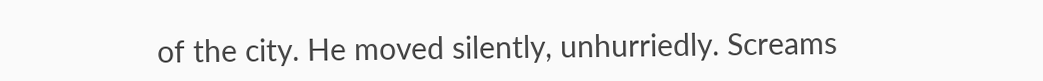of the city. He moved silently, unhurriedly. Screams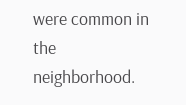were common in the neighborhood.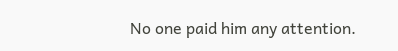No one paid him any attention.